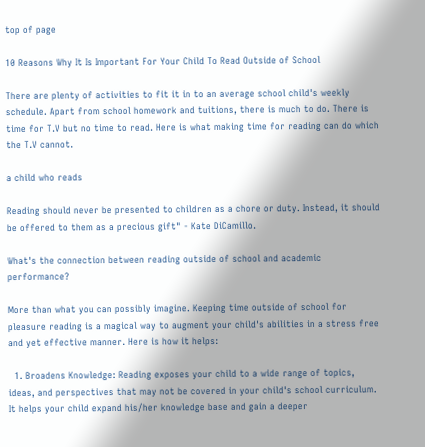top of page

10 Reasons Why It Is Important For Your Child To Read Outside of School

There are plenty of activities to fit it in to an average school child's weekly schedule. Apart from school homework and tuitions, there is much to do. There is time for T.V but no time to read. Here is what making time for reading can do which the T.V cannot.

a child who reads

Reading should never be presented to children as a chore or duty. Instead, it should be offered to them as a precious gift" - Kate DiCamillo.

What's the connection between reading outside of school and academic performance?

More than what you can possibly imagine. Keeping time outside of school for pleasure reading is a magical way to augment your child's abilities in a stress free and yet effective manner. Here is how it helps:

  1. Broadens Knowledge: Reading exposes your child to a wide range of topics, ideas, and perspectives that may not be covered in your child's school curriculum. It helps your child expand his/her knowledge base and gain a deeper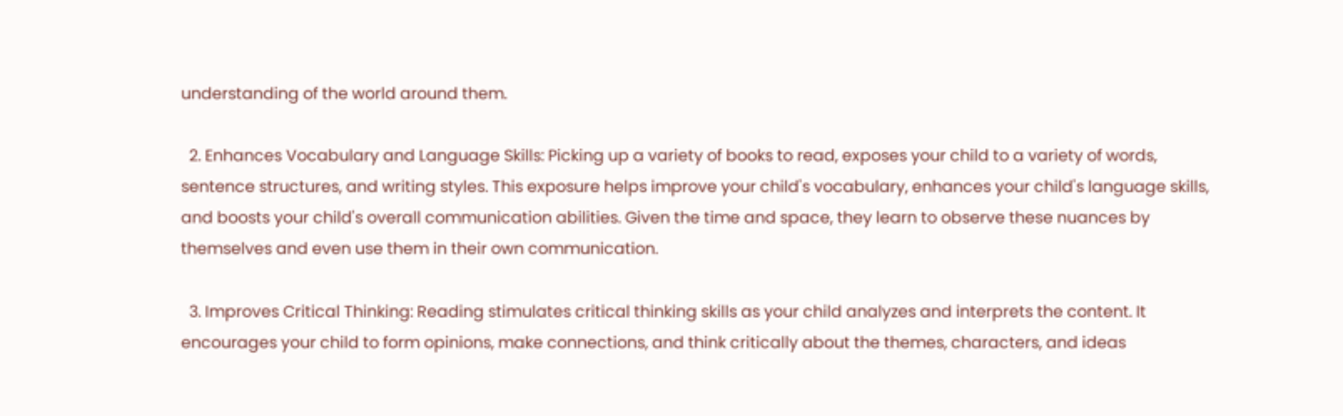understanding of the world around them.

  2. Enhances Vocabulary and Language Skills: Picking up a variety of books to read, exposes your child to a variety of words, sentence structures, and writing styles. This exposure helps improve your child's vocabulary, enhances your child's language skills, and boosts your child's overall communication abilities. Given the time and space, they learn to observe these nuances by themselves and even use them in their own communication.

  3. Improves Critical Thinking: Reading stimulates critical thinking skills as your child analyzes and interprets the content. It encourages your child to form opinions, make connections, and think critically about the themes, characters, and ideas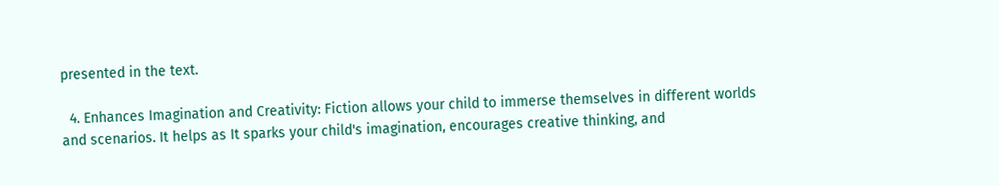presented in the text.

  4. Enhances Imagination and Creativity: Fiction allows your child to immerse themselves in different worlds and scenarios. It helps as It sparks your child's imagination, encourages creative thinking, and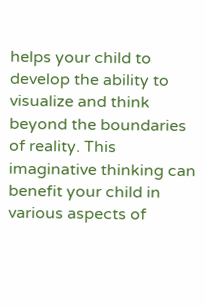helps your child to develop the ability to visualize and think beyond the boundaries of reality. This imaginative thinking can benefit your child in various aspects of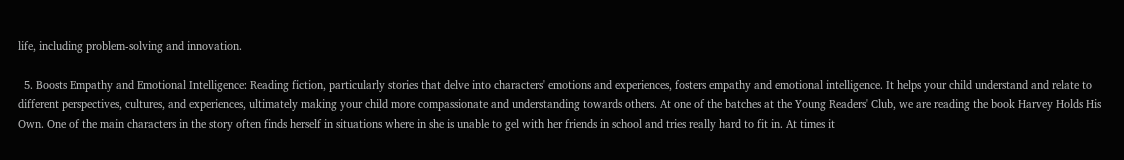life, including problem-solving and innovation.

  5. Boosts Empathy and Emotional Intelligence: Reading fiction, particularly stories that delve into characters' emotions and experiences, fosters empathy and emotional intelligence. It helps your child understand and relate to different perspectives, cultures, and experiences, ultimately making your child more compassionate and understanding towards others. At one of the batches at the Young Readers' Club, we are reading the book Harvey Holds His Own. One of the main characters in the story often finds herself in situations where in she is unable to gel with her friends in school and tries really hard to fit in. At times it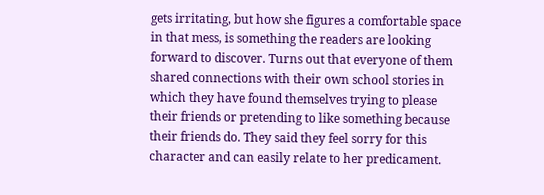gets irritating, but how she figures a comfortable space in that mess, is something the readers are looking forward to discover. Turns out that everyone of them shared connections with their own school stories in which they have found themselves trying to please their friends or pretending to like something because their friends do. They said they feel sorry for this character and can easily relate to her predicament.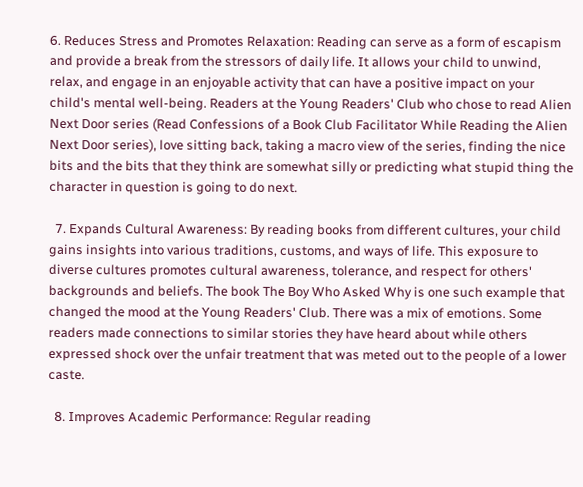6. Reduces Stress and Promotes Relaxation: Reading can serve as a form of escapism and provide a break from the stressors of daily life. It allows your child to unwind, relax, and engage in an enjoyable activity that can have a positive impact on your child's mental well-being. Readers at the Young Readers' Club who chose to read Alien Next Door series (Read Confessions of a Book Club Facilitator While Reading the Alien Next Door series), love sitting back, taking a macro view of the series, finding the nice bits and the bits that they think are somewhat silly or predicting what stupid thing the character in question is going to do next.

  7. Expands Cultural Awareness: By reading books from different cultures, your child gains insights into various traditions, customs, and ways of life. This exposure to diverse cultures promotes cultural awareness, tolerance, and respect for others' backgrounds and beliefs. The book The Boy Who Asked Why is one such example that changed the mood at the Young Readers' Club. There was a mix of emotions. Some readers made connections to similar stories they have heard about while others expressed shock over the unfair treatment that was meted out to the people of a lower caste.

  8. Improves Academic Performance: Regular reading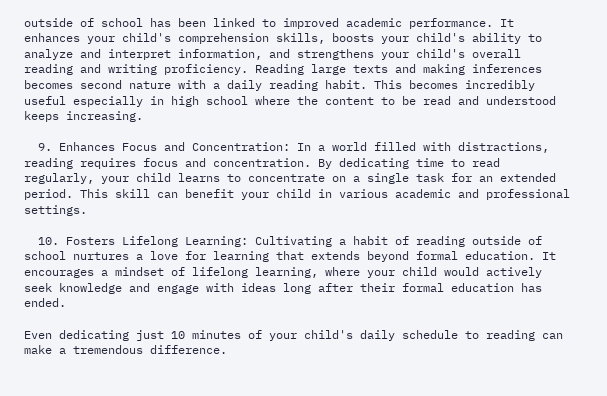outside of school has been linked to improved academic performance. It enhances your child's comprehension skills, boosts your child's ability to analyze and interpret information, and strengthens your child's overall reading and writing proficiency. Reading large texts and making inferences becomes second nature with a daily reading habit. This becomes incredibly useful especially in high school where the content to be read and understood keeps increasing.

  9. Enhances Focus and Concentration: In a world filled with distractions, reading requires focus and concentration. By dedicating time to read regularly, your child learns to concentrate on a single task for an extended period. This skill can benefit your child in various academic and professional settings.

  10. Fosters Lifelong Learning: Cultivating a habit of reading outside of school nurtures a love for learning that extends beyond formal education. It encourages a mindset of lifelong learning, where your child would actively seek knowledge and engage with ideas long after their formal education has ended.

Even dedicating just 10 minutes of your child's daily schedule to reading can make a tremendous difference.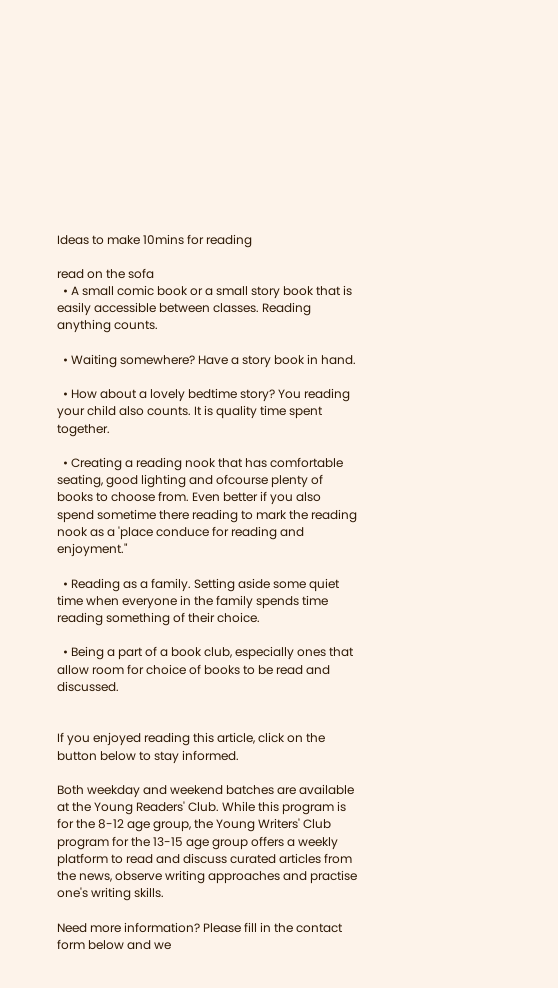Ideas to make 10mins for reading

read on the sofa
  • A small comic book or a small story book that is easily accessible between classes. Reading anything counts.

  • Waiting somewhere? Have a story book in hand.

  • How about a lovely bedtime story? You reading your child also counts. It is quality time spent together.

  • Creating a reading nook that has comfortable seating, good lighting and ofcourse plenty of books to choose from. Even better if you also spend sometime there reading to mark the reading nook as a 'place conduce for reading and enjoyment."

  • Reading as a family. Setting aside some quiet time when everyone in the family spends time reading something of their choice.

  • Being a part of a book club, especially ones that allow room for choice of books to be read and discussed.


If you enjoyed reading this article, click on the button below to stay informed.

Both weekday and weekend batches are available at the Young Readers' Club. While this program is for the 8-12 age group, the Young Writers' Club program for the 13-15 age group offers a weekly platform to read and discuss curated articles from the news, observe writing approaches and practise one's writing skills.

Need more information? Please fill in the contact form below and we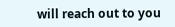will reach out to you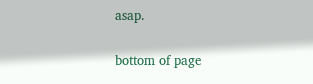asap.


bottom of page